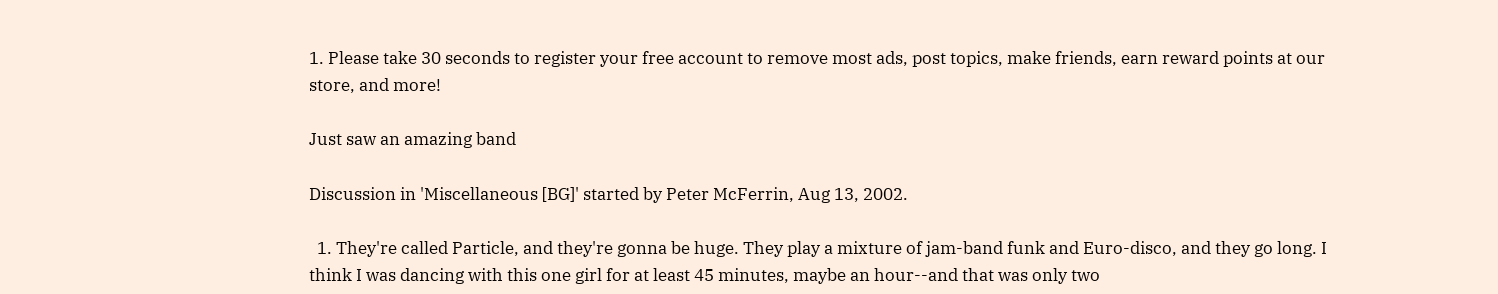1. Please take 30 seconds to register your free account to remove most ads, post topics, make friends, earn reward points at our store, and more!

Just saw an amazing band

Discussion in 'Miscellaneous [BG]' started by Peter McFerrin, Aug 13, 2002.

  1. They're called Particle, and they're gonna be huge. They play a mixture of jam-band funk and Euro-disco, and they go long. I think I was dancing with this one girl for at least 45 minutes, maybe an hour--and that was only two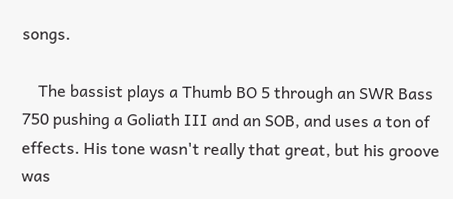songs.

    The bassist plays a Thumb BO 5 through an SWR Bass 750 pushing a Goliath III and an SOB, and uses a ton of effects. His tone wasn't really that great, but his groove was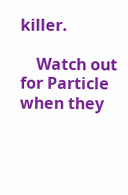killer.

    Watch out for Particle when they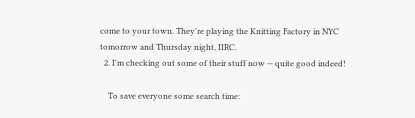come to your town. They're playing the Knitting Factory in NYC tomorrow and Thursday night, IIRC.
  2. I'm checking out some of their stuff now -- quite good indeed!

    To save everyone some search time: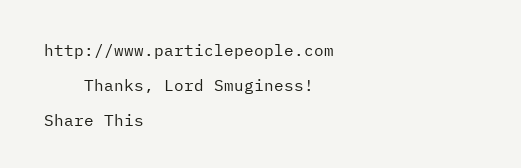http://www.particlepeople.com

    Thanks, Lord Smuginess!

Share This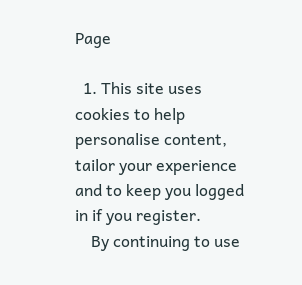Page

  1. This site uses cookies to help personalise content, tailor your experience and to keep you logged in if you register.
    By continuing to use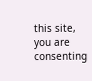this site, you are consenting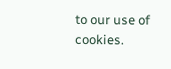to our use of cookies.